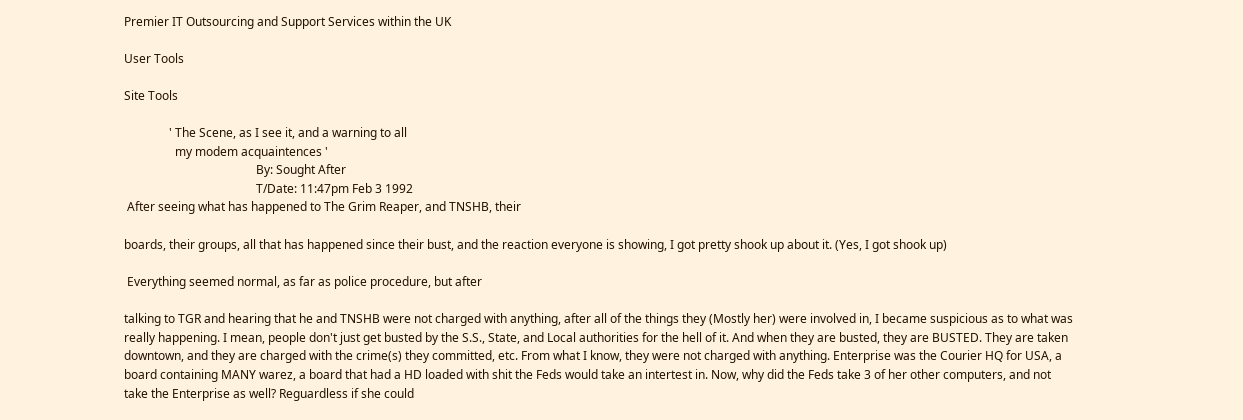Premier IT Outsourcing and Support Services within the UK

User Tools

Site Tools

               ' The Scene, as I see it, and a warning to all
                 my modem acquaintences '
                                            By: Sought After
                                            T/Date: 11:47pm Feb 3 1992
 After seeing what has happened to The Grim Reaper, and TNSHB, their

boards, their groups, all that has happened since their bust, and the reaction everyone is showing, I got pretty shook up about it. (Yes, I got shook up)

 Everything seemed normal, as far as police procedure, but after

talking to TGR and hearing that he and TNSHB were not charged with anything, after all of the things they (Mostly her) were involved in, I became suspicious as to what was really happening. I mean, people don't just get busted by the S.S., State, and Local authorities for the hell of it. And when they are busted, they are BUSTED. They are taken downtown, and they are charged with the crime(s) they committed, etc. From what I know, they were not charged with anything. Enterprise was the Courier HQ for USA, a board containing MANY warez, a board that had a HD loaded with shit the Feds would take an intertest in. Now, why did the Feds take 3 of her other computers, and not take the Enterprise as well? Reguardless if she could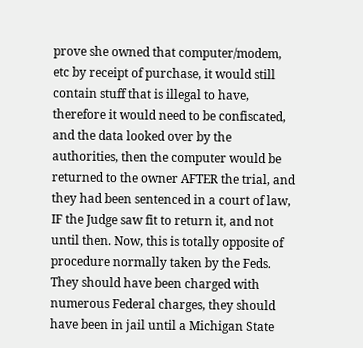prove she owned that computer/modem, etc by receipt of purchase, it would still contain stuff that is illegal to have, therefore it would need to be confiscated, and the data looked over by the authorities, then the computer would be returned to the owner AFTER the trial, and they had been sentenced in a court of law, IF the Judge saw fit to return it, and not until then. Now, this is totally opposite of procedure normally taken by the Feds. They should have been charged with numerous Federal charges, they should have been in jail until a Michigan State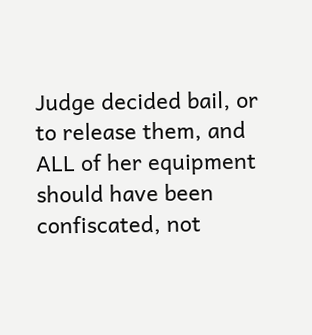Judge decided bail, or to release them, and ALL of her equipment should have been confiscated, not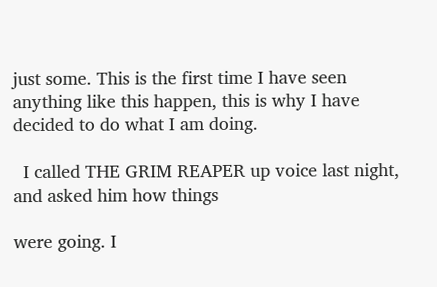just some. This is the first time I have seen anything like this happen, this is why I have decided to do what I am doing.

  I called THE GRIM REAPER up voice last night, and asked him how things

were going. I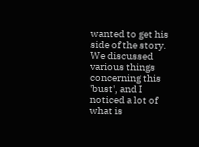wanted to get his side of the story. We discussed various things concerning this 'bust', and I noticed a lot of what is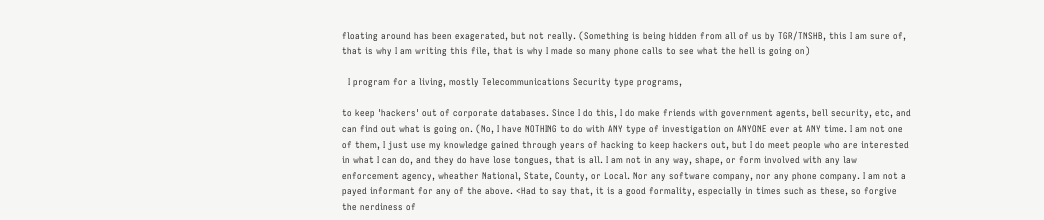floating around has been exagerated, but not really. (Something is being hidden from all of us by TGR/TNSHB, this I am sure of, that is why I am writing this file, that is why I made so many phone calls to see what the hell is going on)

  I program for a living, mostly Telecommunications Security type programs,

to keep 'hackers' out of corporate databases. Since I do this, I do make friends with government agents, bell security, etc, and can find out what is going on. (No, I have NOTHING to do with ANY type of investigation on ANYONE ever at ANY time. I am not one of them, I just use my knowledge gained through years of hacking to keep hackers out, but I do meet people who are interested in what I can do, and they do have lose tongues, that is all. I am not in any way, shape, or form involved with any law enforcement agency, wheather National, State, County, or Local. Nor any software company, nor any phone company. I am not a payed informant for any of the above. <Had to say that, it is a good formality, especially in times such as these, so forgive the nerdiness of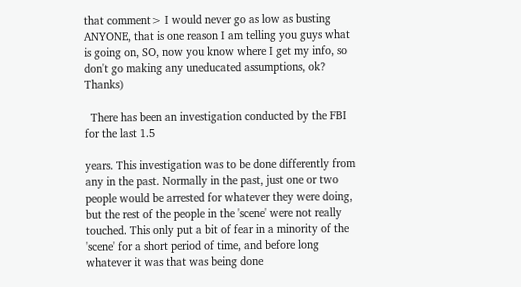that comment> I would never go as low as busting ANYONE, that is one reason I am telling you guys what is going on, SO, now you know where I get my info, so don't go making any uneducated assumptions, ok? Thanks)

  There has been an investigation conducted by the FBI for the last 1.5

years. This investigation was to be done differently from any in the past. Normally in the past, just one or two people would be arrested for whatever they were doing, but the rest of the people in the 'scene' were not really touched. This only put a bit of fear in a minority of the 'scene' for a short period of time, and before long whatever it was that was being done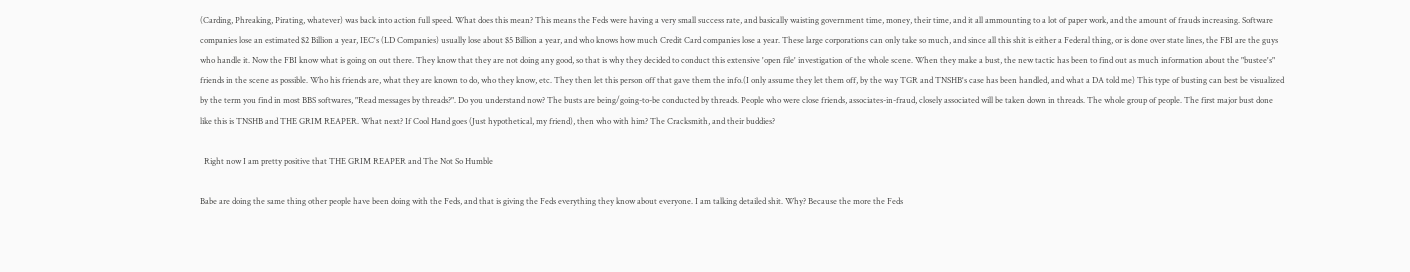(Carding, Phreaking, Pirating, whatever) was back into action full speed. What does this mean? This means the Feds were having a very small success rate, and basically waisting government time, money, their time, and it all ammounting to a lot of paper work, and the amount of frauds increasing. Software companies lose an estimated $2 Billion a year, IEC's (LD Companies) usually lose about $5 Billion a year, and who knows how much Credit Card companies lose a year. These large corporations can only take so much, and since all this shit is either a Federal thing, or is done over state lines, the FBI are the guys who handle it. Now the FBI know what is going on out there. They know that they are not doing any good, so that is why they decided to conduct this extensive 'open file' investigation of the whole scene. When they make a bust, the new tactic has been to find out as much information about the "bustee's" friends in the scene as possible. Who his friends are, what they are known to do, who they know, etc. They then let this person off that gave them the info.(I only assume they let them off, by the way TGR and TNSHB's case has been handled, and what a DA told me) This type of busting can best be visualized by the term you find in most BBS softwares, "Read messages by threads?". Do you understand now? The busts are being/going-to-be conducted by threads. People who were close friends, associates-in-fraud, closely associated will be taken down in threads. The whole group of people. The first major bust done like this is TNSHB and THE GRIM REAPER. What next? If Cool Hand goes (Just hypothetical, my friend), then who with him? The Cracksmith, and their buddies?

  Right now I am pretty positive that THE GRIM REAPER and The Not So Humble

Babe are doing the same thing other people have been doing with the Feds, and that is giving the Feds everything they know about everyone. I am talking detailed shit. Why? Because the more the Feds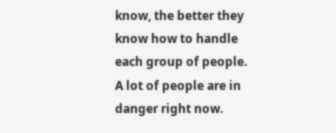know, the better they know how to handle each group of people. A lot of people are in danger right now.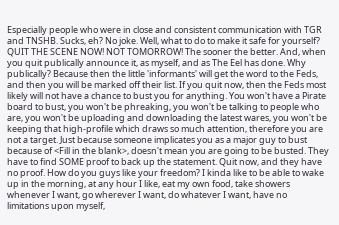Especially people who were in close and consistent communication with TGR and TNSHB. Sucks, eh? No joke. Well, what to do to make it safe for yourself? QUIT THE SCENE NOW! NOT TOMORROW! The sooner the better. And, when you quit publically announce it, as myself, and as The Eel has done. Why publically? Because then the little 'informants' will get the word to the Feds, and then you will be marked off their list. If you quit now, then the Feds most likely will not have a chance to bust you for anything. You won't have a Pirate board to bust, you won't be phreaking, you won't be talking to people who are, you won't be uploading and downloading the latest wares, you won't be keeping that high-profile which draws so much attention, therefore you are not a target. Just because someone implicates you as a major guy to bust because of <Fill in the blank>, doesn't mean you are going to be busted. They have to find SOME proof to back up the statement. Quit now, and they have no proof. How do you guys like your freedom? I kinda like to be able to wake up in the morning, at any hour I like, eat my own food, take showers whenever I want, go wherever I want, do whatever I want, have no limitations upon myself,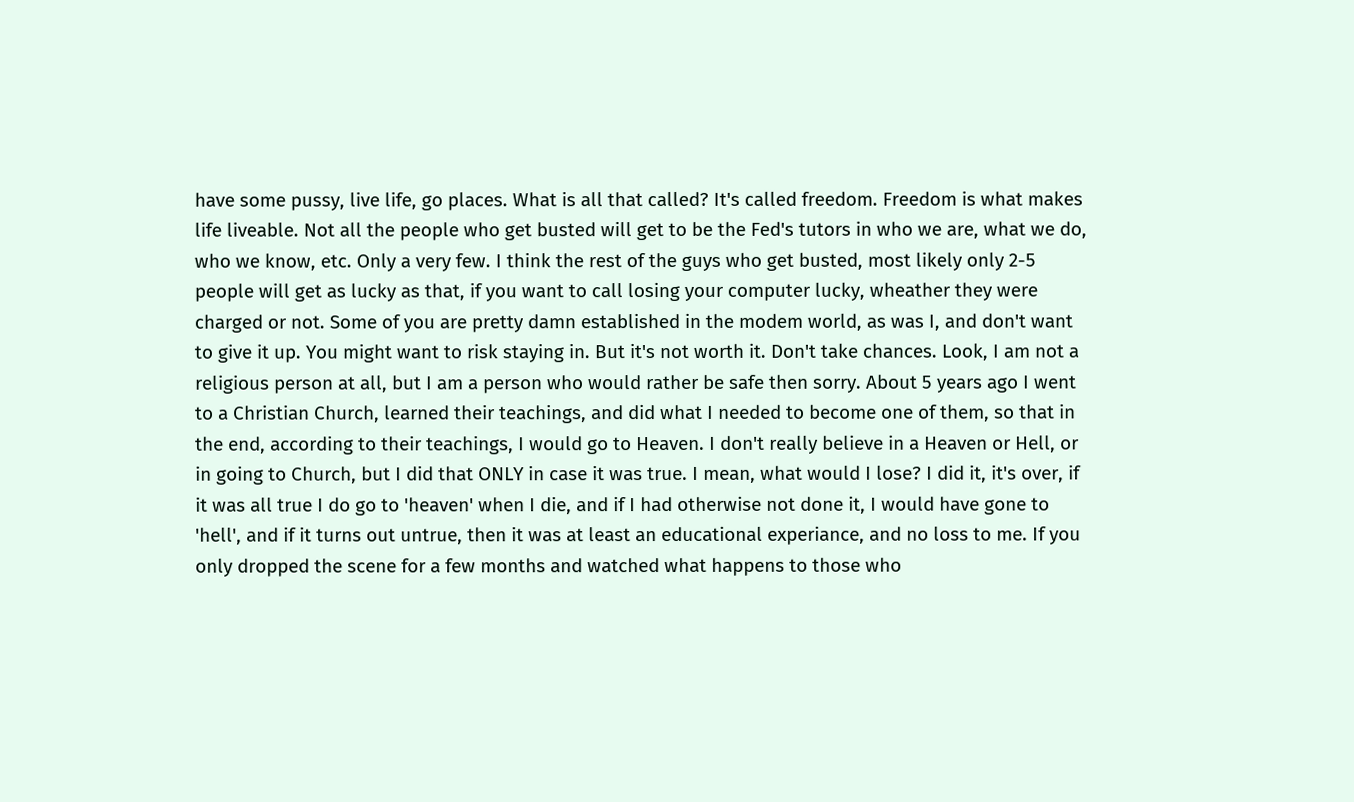have some pussy, live life, go places. What is all that called? It's called freedom. Freedom is what makes life liveable. Not all the people who get busted will get to be the Fed's tutors in who we are, what we do, who we know, etc. Only a very few. I think the rest of the guys who get busted, most likely only 2-5 people will get as lucky as that, if you want to call losing your computer lucky, wheather they were charged or not. Some of you are pretty damn established in the modem world, as was I, and don't want to give it up. You might want to risk staying in. But it's not worth it. Don't take chances. Look, I am not a religious person at all, but I am a person who would rather be safe then sorry. About 5 years ago I went to a Christian Church, learned their teachings, and did what I needed to become one of them, so that in the end, according to their teachings, I would go to Heaven. I don't really believe in a Heaven or Hell, or in going to Church, but I did that ONLY in case it was true. I mean, what would I lose? I did it, it's over, if it was all true I do go to 'heaven' when I die, and if I had otherwise not done it, I would have gone to 'hell', and if it turns out untrue, then it was at least an educational experiance, and no loss to me. If you only dropped the scene for a few months and watched what happens to those who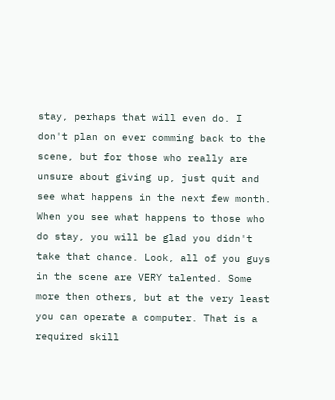stay, perhaps that will even do. I don't plan on ever comming back to the scene, but for those who really are unsure about giving up, just quit and see what happens in the next few month. When you see what happens to those who do stay, you will be glad you didn't take that chance. Look, all of you guys in the scene are VERY talented. Some more then others, but at the very least you can operate a computer. That is a required skill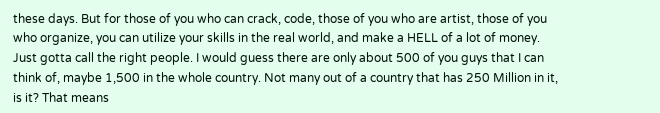these days. But for those of you who can crack, code, those of you who are artist, those of you who organize, you can utilize your skills in the real world, and make a HELL of a lot of money. Just gotta call the right people. I would guess there are only about 500 of you guys that I can think of, maybe 1,500 in the whole country. Not many out of a country that has 250 Million in it, is it? That means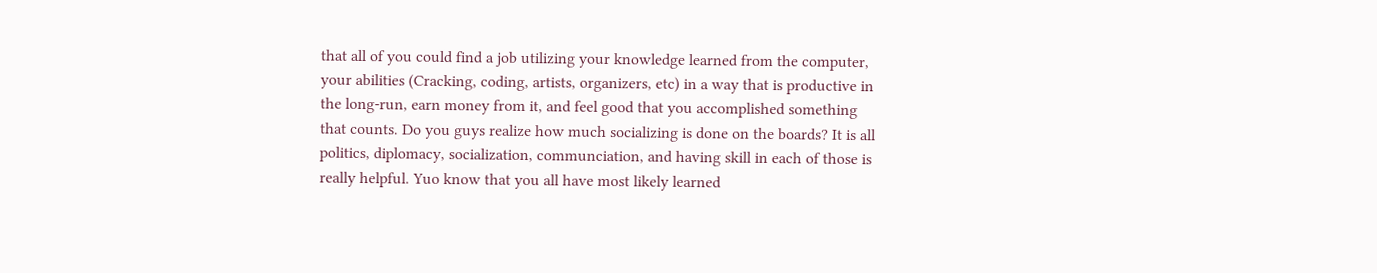that all of you could find a job utilizing your knowledge learned from the computer, your abilities (Cracking, coding, artists, organizers, etc) in a way that is productive in the long-run, earn money from it, and feel good that you accomplished something that counts. Do you guys realize how much socializing is done on the boards? It is all politics, diplomacy, socialization, communciation, and having skill in each of those is really helpful. Yuo know that you all have most likely learned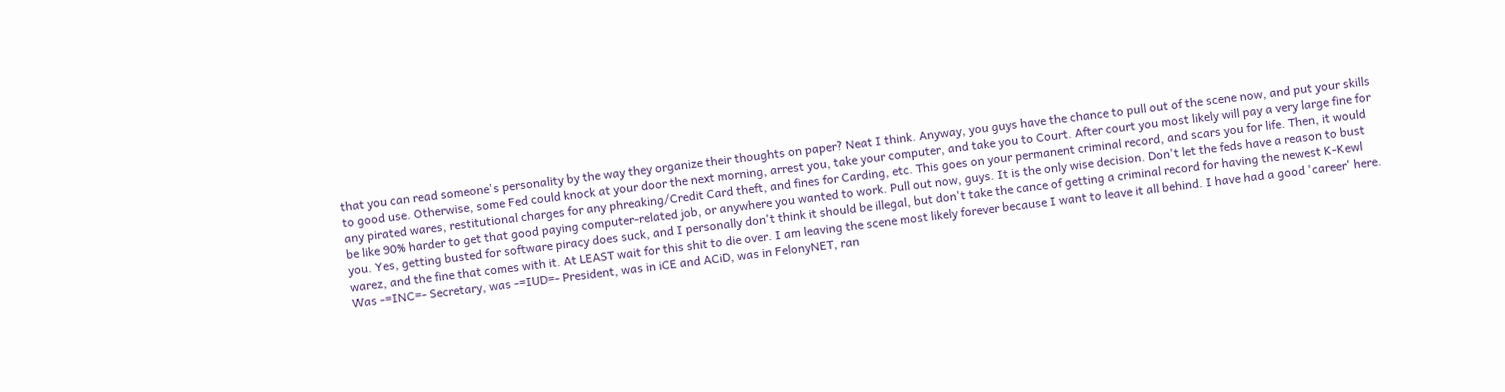that you can read someone's personality by the way they organize their thoughts on paper? Neat I think. Anyway, you guys have the chance to pull out of the scene now, and put your skills to good use. Otherwise, some Fed could knock at your door the next morning, arrest you, take your computer, and take you to Court. After court you most likely will pay a very large fine for any pirated wares, restitutional charges for any phreaking/Credit Card theft, and fines for Carding, etc. This goes on your permanent criminal record, and scars you for life. Then, it would be like 90% harder to get that good paying computer-related job, or anywhere you wanted to work. Pull out now, guys. It is the only wise decision. Don't let the feds have a reason to bust you. Yes, getting busted for software piracy does suck, and I personally don't think it should be illegal, but don't take the cance of getting a criminal record for having the newest K-Kewl warez, and the fine that comes with it. At LEAST wait for this shit to die over. I am leaving the scene most likely forever because I want to leave it all behind. I have had a good 'career' here. Was -=INC=- Secretary, was -=IUD=- President, was in iCE and ACiD, was in FelonyNET, ran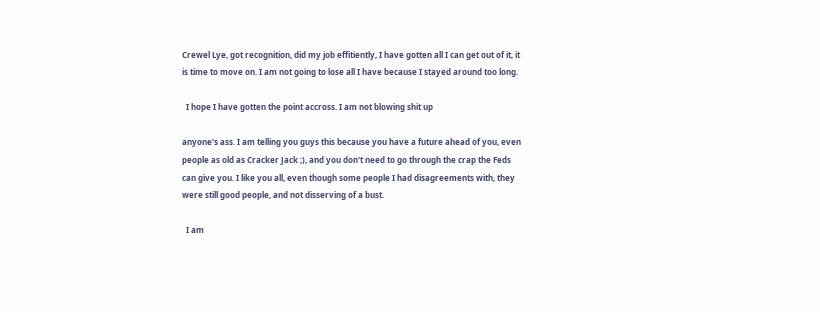Crewel Lye, got recognition, did my job effitiently, I have gotten all I can get out of it, it is time to move on. I am not going to lose all I have because I stayed around too long.

  I hope I have gotten the point accross. I am not blowing shit up

anyone's ass. I am telling you guys this because you have a future ahead of you, even people as old as Cracker Jack ;), and you don't need to go through the crap the Feds can give you. I like you all, even though some people I had disagreements with, they were still good people, and not disserving of a bust.

  I am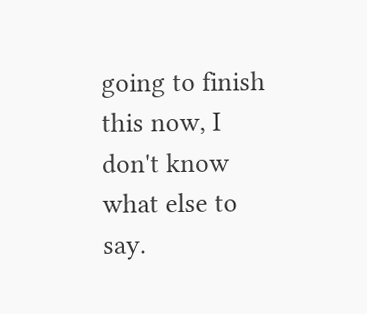going to finish this now, I don't know what else to say.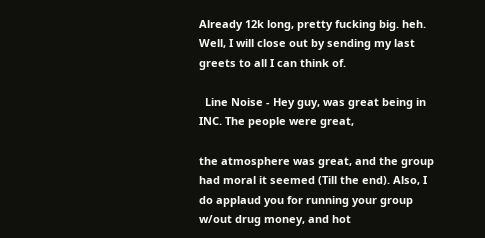Already 12k long, pretty fucking big. heh. Well, I will close out by sending my last greets to all I can think of.

  Line Noise - Hey guy, was great being in INC. The people were great,

the atmosphere was great, and the group had moral it seemed (Till the end). Also, I do applaud you for running your group w/out drug money, and hot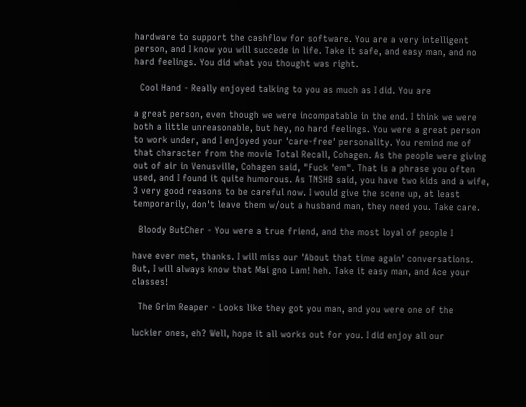hardware to support the cashflow for software. You are a very intelligent person, and I know you will succede in life. Take it safe, and easy man, and no hard feelings. You did what you thought was right.

  Cool Hand - Really enjoyed talking to you as much as I did. You are

a great person, even though we were incompatable in the end. I think we were both a little unreasonable, but hey, no hard feelings. You were a great person to work under, and I enjoyed your 'care-free' personality. You remind me of that character from the movie Total Recall, Cohagen. As the people were giving out of air in Venusville, Cohagen said, "Fuck 'em". That is a phrase you often used, and I found it quite humorous. As TNSHB said, you have two kids and a wife, 3 very good reasons to be careful now. I would give the scene up, at least temporarily, don't leave them w/out a husband man, they need you. Take care.

  Bloody ButCher - You were a true friend, and the most loyal of people I

have ever met, thanks. I will miss our 'About that time again' conversations. But, I will always know that Mai gno Lam! heh. Take it easy man, and Ace your classes!

  The Grim Reaper - Looks like they got you man, and you were one of the

luckier ones, eh? Well, hope it all works out for you. I did enjoy all our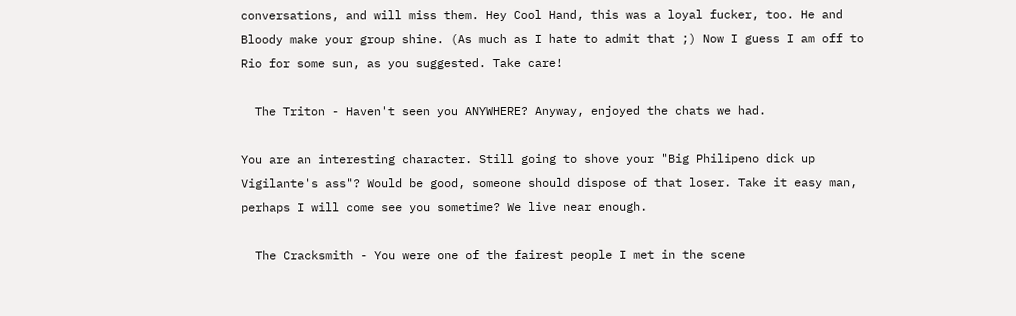conversations, and will miss them. Hey Cool Hand, this was a loyal fucker, too. He and Bloody make your group shine. (As much as I hate to admit that ;) Now I guess I am off to Rio for some sun, as you suggested. Take care!

  The Triton - Haven't seen you ANYWHERE? Anyway, enjoyed the chats we had.

You are an interesting character. Still going to shove your "Big Philipeno dick up Vigilante's ass"? Would be good, someone should dispose of that loser. Take it easy man, perhaps I will come see you sometime? We live near enough.

  The Cracksmith - You were one of the fairest people I met in the scene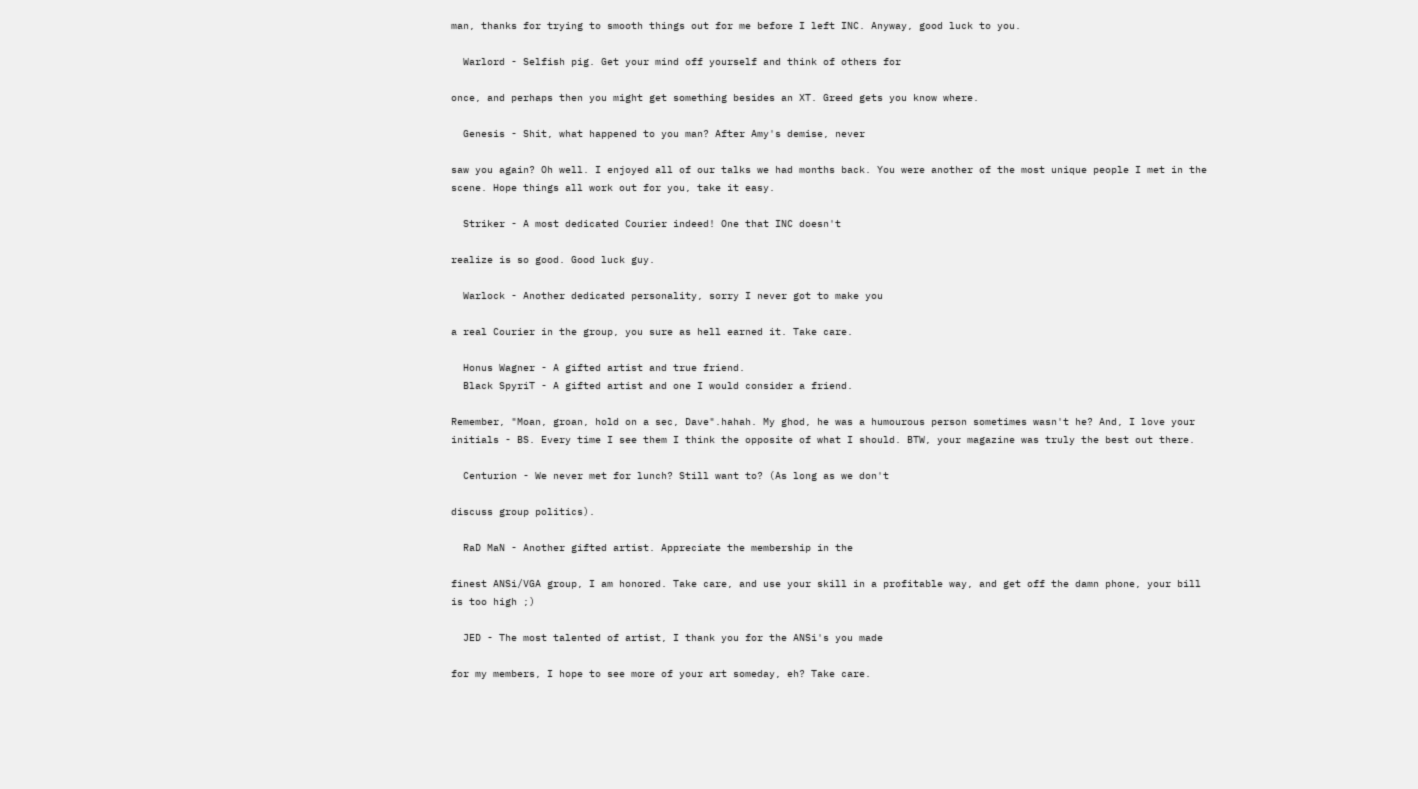man, thanks for trying to smooth things out for me before I left INC. Anyway, good luck to you.

  Warlord - Selfish pig. Get your mind off yourself and think of others for

once, and perhaps then you might get something besides an XT. Greed gets you know where.

  Genesis - Shit, what happened to you man? After Amy's demise, never

saw you again? Oh well. I enjoyed all of our talks we had months back. You were another of the most unique people I met in the scene. Hope things all work out for you, take it easy.

  Striker - A most dedicated Courier indeed! One that INC doesn't

realize is so good. Good luck guy.

  Warlock - Another dedicated personality, sorry I never got to make you

a real Courier in the group, you sure as hell earned it. Take care.

  Honus Wagner - A gifted artist and true friend.
  Black SpyriT - A gifted artist and one I would consider a friend.

Remember, "Moan, groan, hold on a sec, Dave".hahah. My ghod, he was a humourous person sometimes wasn't he? And, I love your initials - BS. Every time I see them I think the opposite of what I should. BTW, your magazine was truly the best out there.

  Centurion - We never met for lunch? Still want to? (As long as we don't

discuss group politics).

  RaD MaN - Another gifted artist. Appreciate the membership in the

finest ANSi/VGA group, I am honored. Take care, and use your skill in a profitable way, and get off the damn phone, your bill is too high ;)

  JED - The most talented of artist, I thank you for the ANSi's you made

for my members, I hope to see more of your art someday, eh? Take care.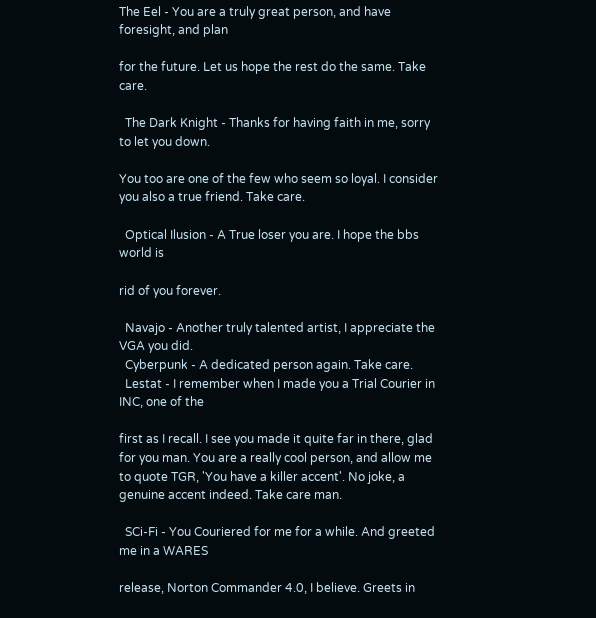The Eel - You are a truly great person, and have foresight, and plan

for the future. Let us hope the rest do the same. Take care.

  The Dark Knight - Thanks for having faith in me, sorry to let you down.

You too are one of the few who seem so loyal. I consider you also a true friend. Take care.

  Optical Ilusion - A True loser you are. I hope the bbs world is

rid of you forever.

  Navajo - Another truly talented artist, I appreciate the VGA you did.
  Cyberpunk - A dedicated person again. Take care.
  Lestat - I remember when I made you a Trial Courier in INC, one of the

first as I recall. I see you made it quite far in there, glad for you man. You are a really cool person, and allow me to quote TGR, 'You have a killer accent'. No joke, a genuine accent indeed. Take care man.

  SCi-Fi - You Couriered for me for a while. And greeted me in a WARES

release, Norton Commander 4.0, I believe. Greets in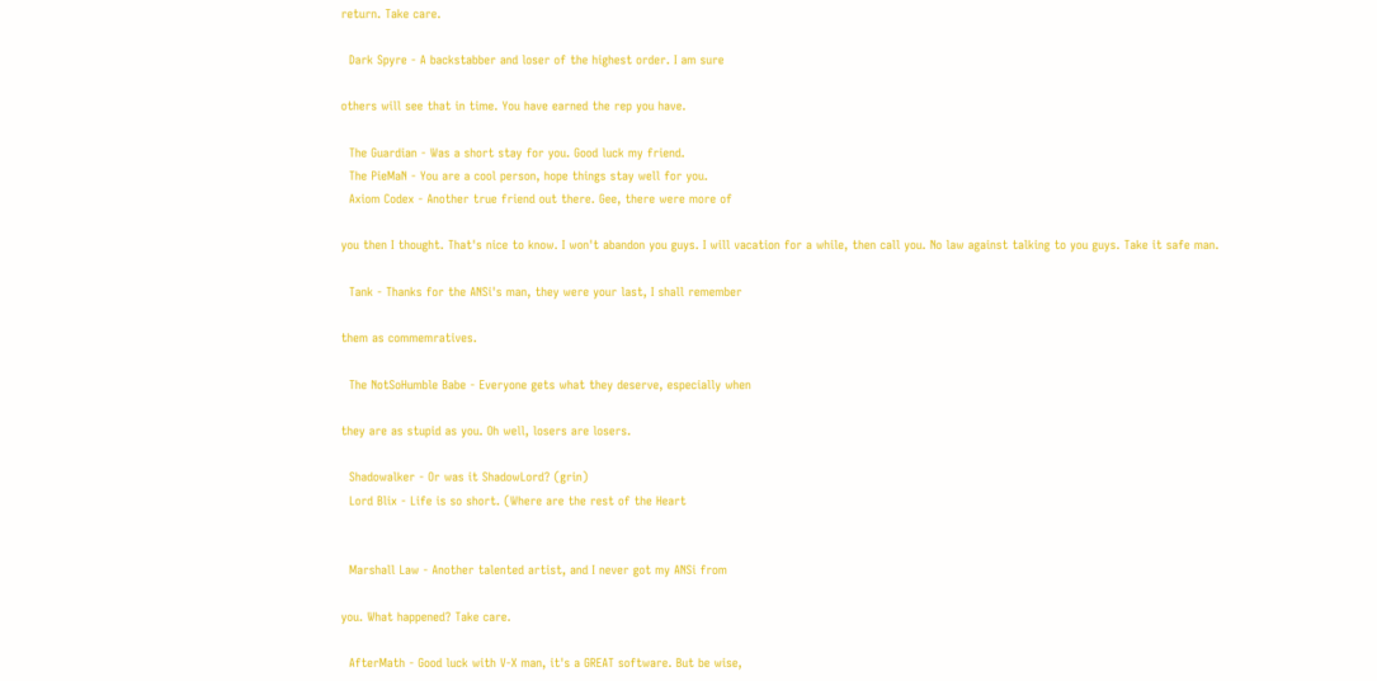return. Take care.

  Dark Spyre - A backstabber and loser of the highest order. I am sure

others will see that in time. You have earned the rep you have.

  The Guardian - Was a short stay for you. Good luck my friend.
  The PieMaN - You are a cool person, hope things stay well for you.
  Axiom Codex - Another true friend out there. Gee, there were more of

you then I thought. That's nice to know. I won't abandon you guys. I will vacation for a while, then call you. No law against talking to you guys. Take it safe man.

  Tank - Thanks for the ANSi's man, they were your last, I shall remember

them as commemratives.

  The NotSoHumble Babe - Everyone gets what they deserve, especially when

they are as stupid as you. Oh well, losers are losers.

  Shadowalker - Or was it ShadowLord? (grin)
  Lord Blix - Life is so short. (Where are the rest of the Heart


  Marshall Law - Another talented artist, and I never got my ANSi from

you. What happened? Take care.

  AfterMath - Good luck with V-X man, it's a GREAT software. But be wise,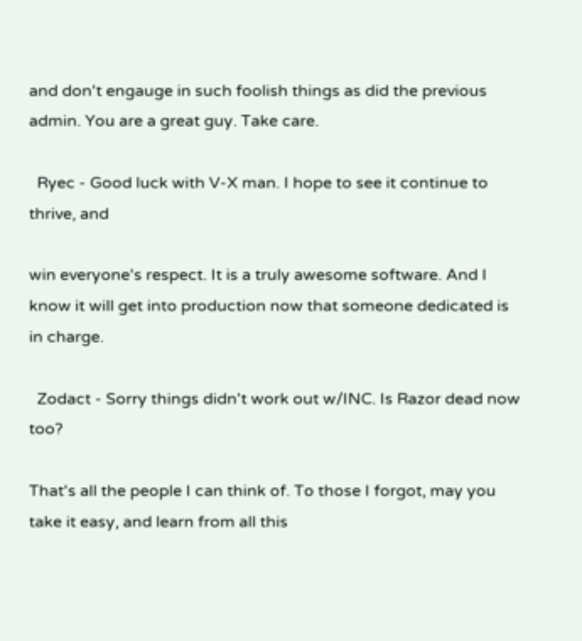and don't engauge in such foolish things as did the previous admin. You are a great guy. Take care.

  Ryec - Good luck with V-X man. I hope to see it continue to thrive, and

win everyone's respect. It is a truly awesome software. And I know it will get into production now that someone dedicated is in charge.

  Zodact - Sorry things didn't work out w/INC. Is Razor dead now too?

That's all the people I can think of. To those I forgot, may you take it easy, and learn from all this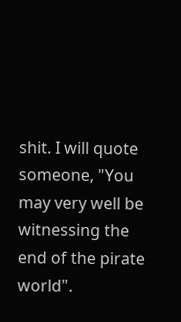shit. I will quote someone, "You may very well be witnessing the end of the pirate world".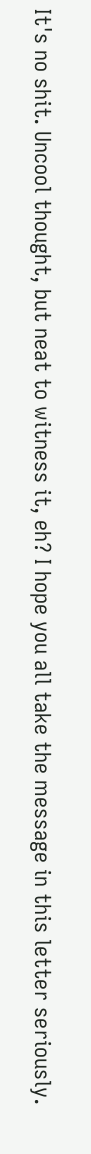It's no shit. Uncool thought, but neat to witness it, eh? I hope you all take the message in this letter seriously.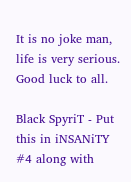It is no joke man, life is very serious. Good luck to all.

Black SpyriT - Put this in iNSANiTY #4 along with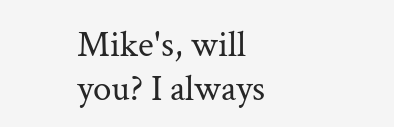Mike's, will you? I always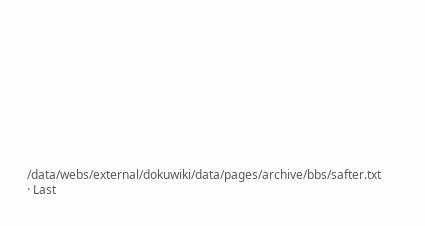/data/webs/external/dokuwiki/data/pages/archive/bbs/safter.txt · Last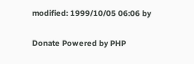modified: 1999/10/05 06:06 by

Donate Powered by PHP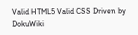Valid HTML5 Valid CSS Driven by DokuWiki